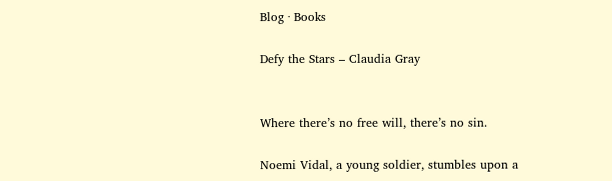Blog · Books

Defy the Stars – Claudia Gray


Where there’s no free will, there’s no sin.

Noemi Vidal, a young soldier, stumbles upon a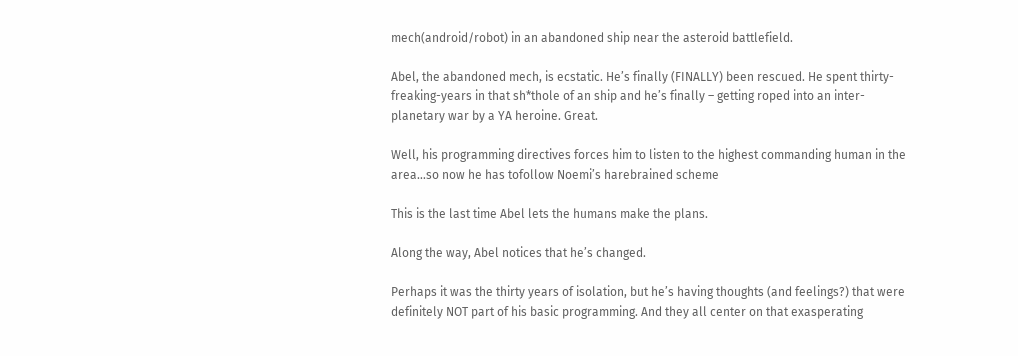mech(android/robot) in an abandoned ship near the asteroid battlefield.

Abel, the abandoned mech, is ecstatic. He’s finally (FINALLY) been rescued. He spent thirty-freaking-years in that sh*thole of an ship and he’s finally – getting roped into an inter-planetary war by a YA heroine. Great.

Well, his programming directives forces him to listen to the highest commanding human in the area…so now he has tofollow Noemi’s harebrained scheme

This is the last time Abel lets the humans make the plans.

Along the way, Abel notices that he’s changed.

Perhaps it was the thirty years of isolation, but he’s having thoughts (and feelings?) that were definitely NOT part of his basic programming. And they all center on that exasperating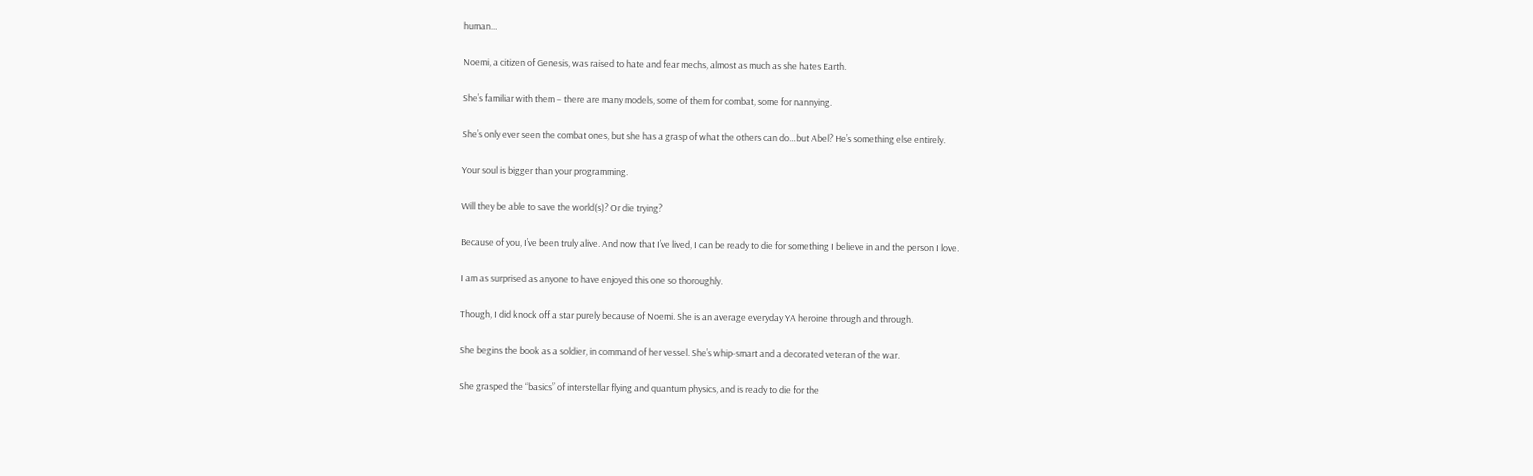human…

Noemi, a citizen of Genesis, was raised to hate and fear mechs, almost as much as she hates Earth.

She’s familiar with them – there are many models, some of them for combat, some for nannying.

She’s only ever seen the combat ones, but she has a grasp of what the others can do…but Abel? He’s something else entirely.

Your soul is bigger than your programming.

Will they be able to save the world(s)? Or die trying?

Because of you, I’ve been truly alive. And now that I’ve lived, I can be ready to die for something I believe in and the person I love.

I am as surprised as anyone to have enjoyed this one so thoroughly.

Though, I did knock off a star purely because of Noemi. She is an average everyday YA heroine through and through.

She begins the book as a soldier, in command of her vessel. She’s whip-smart and a decorated veteran of the war.

She grasped the “basics” of interstellar flying and quantum physics, and is ready to die for the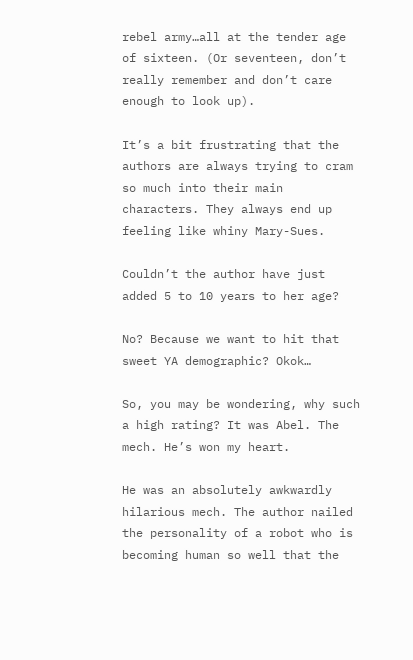rebel army…all at the tender age of sixteen. (Or seventeen, don’t really remember and don’t care enough to look up).

It’s a bit frustrating that the authors are always trying to cram so much into their main characters. They always end up feeling like whiny Mary-Sues.

Couldn’t the author have just added 5 to 10 years to her age?

No? Because we want to hit that sweet YA demographic? Okok…

So, you may be wondering, why such a high rating? It was Abel. The mech. He’s won my heart.

He was an absolutely awkwardly hilarious mech. The author nailed the personality of a robot who is becoming human so well that the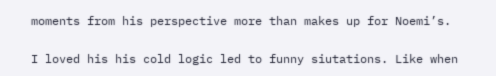moments from his perspective more than makes up for Noemi’s.

I loved his his cold logic led to funny siutations. Like when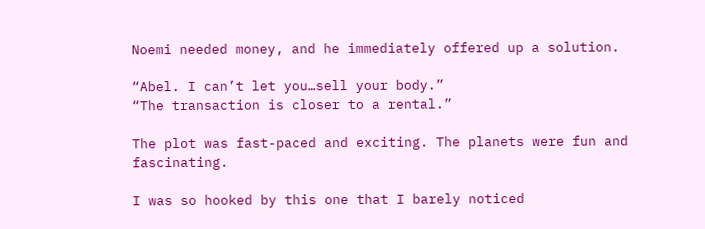Noemi needed money, and he immediately offered up a solution.

“Abel. I can’t let you…sell your body.”
“The transaction is closer to a rental.”

The plot was fast-paced and exciting. The planets were fun and fascinating.

I was so hooked by this one that I barely noticed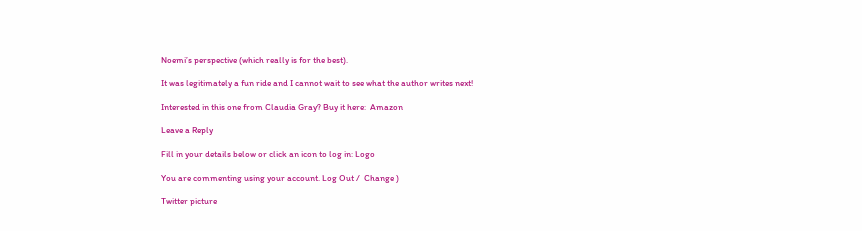Noemi’s perspective (which really is for the best).

It was legitimately a fun ride and I cannot wait to see what the author writes next!

Interested in this one from Claudia Gray? Buy it here:  Amazon

Leave a Reply

Fill in your details below or click an icon to log in: Logo

You are commenting using your account. Log Out /  Change )

Twitter picture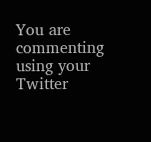You are commenting using your Twitter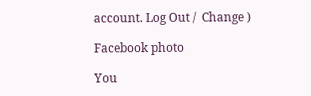account. Log Out /  Change )

Facebook photo

You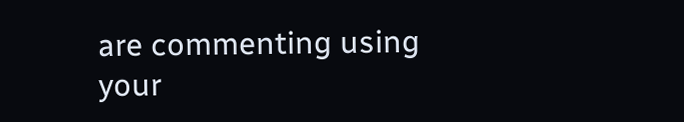are commenting using your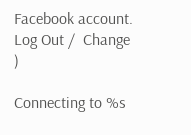Facebook account. Log Out /  Change )

Connecting to %s